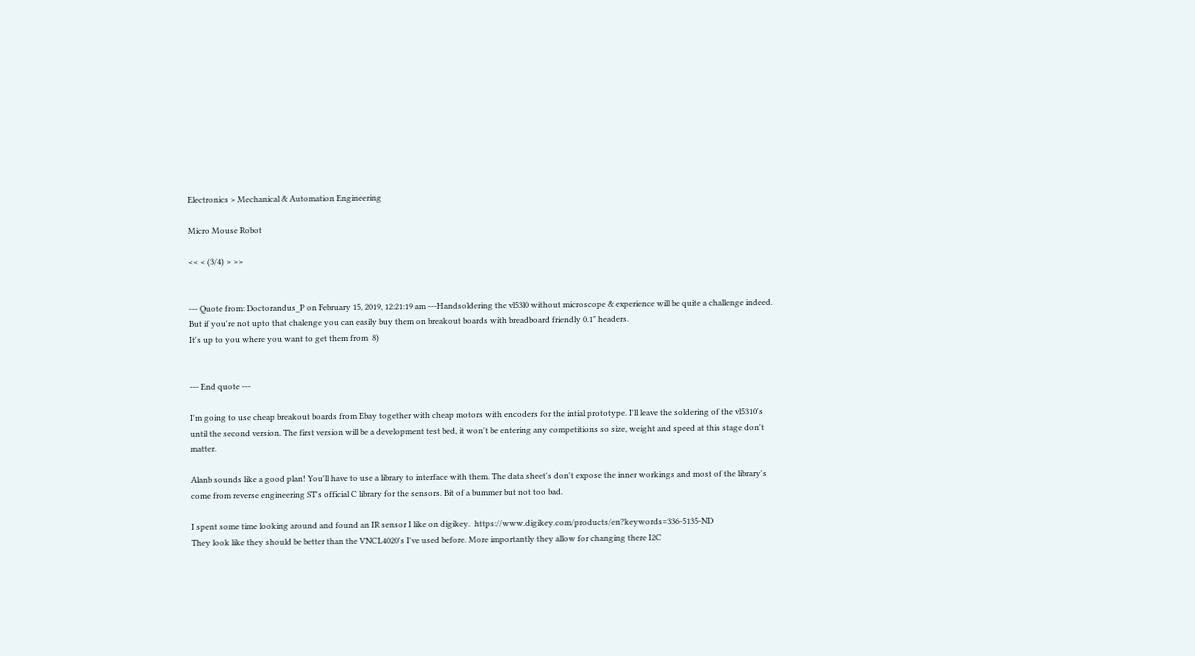Electronics > Mechanical & Automation Engineering

Micro Mouse Robot

<< < (3/4) > >>


--- Quote from: Doctorandus_P on February 15, 2019, 12:21:19 am ---Handsoldering the vl53l0 without microscope & experience will be quite a challenge indeed.
But if you're not upto that chalenge you can easily buy them on breakout boards with breadboard friendly 0.1" headers.
It's up to you where you want to get them from  8)


--- End quote ---

I'm going to use cheap breakout boards from Ebay together with cheap motors with encoders for the intial prototype. I'll leave the soldering of the vl5310's until the second version. The first version will be a development test bed, it won't be entering any competitions so size, weight and speed at this stage don't matter.

Alanb sounds like a good plan! You'll have to use a library to interface with them. The data sheet's don't expose the inner workings and most of the library's come from reverse engineering ST's official C library for the sensors. Bit of a bummer but not too bad.

I spent some time looking around and found an IR sensor I like on digikey.  https://www.digikey.com/products/en?keywords=336-5135-ND
They look like they should be better than the VNCL4020's I've used before. More importantly they allow for changing there I2C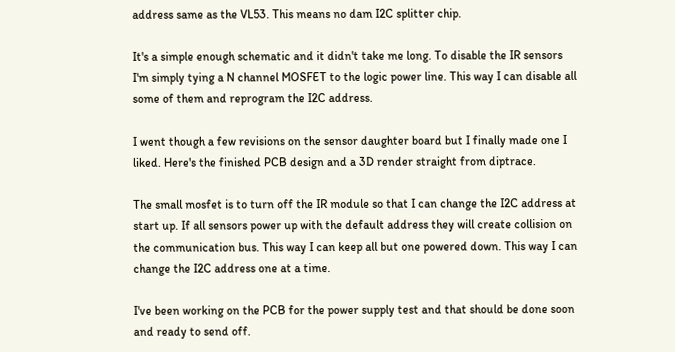address same as the VL53. This means no dam I2C splitter chip.

It's a simple enough schematic and it didn't take me long. To disable the IR sensors I'm simply tying a N channel MOSFET to the logic power line. This way I can disable all some of them and reprogram the I2C address.

I went though a few revisions on the sensor daughter board but I finally made one I liked. Here's the finished PCB design and a 3D render straight from diptrace.

The small mosfet is to turn off the IR module so that I can change the I2C address at start up. If all sensors power up with the default address they will create collision on the communication bus. This way I can keep all but one powered down. This way I can change the I2C address one at a time.

I've been working on the PCB for the power supply test and that should be done soon and ready to send off.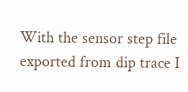With the sensor step file exported from dip trace I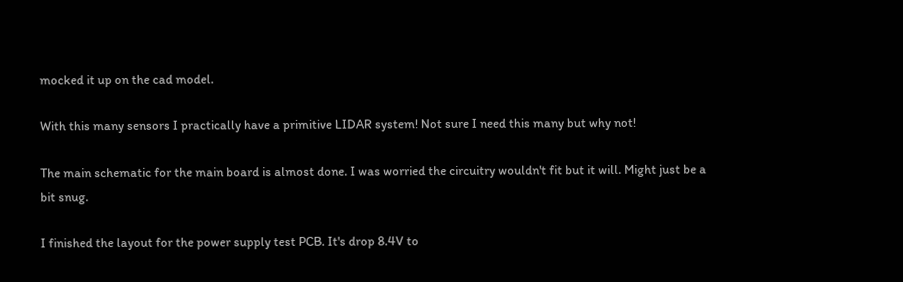mocked it up on the cad model.

With this many sensors I practically have a primitive LIDAR system! Not sure I need this many but why not!

The main schematic for the main board is almost done. I was worried the circuitry wouldn't fit but it will. Might just be a bit snug.

I finished the layout for the power supply test PCB. It's drop 8.4V to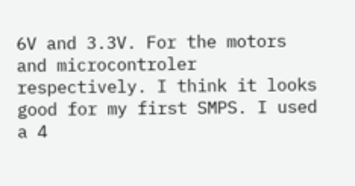6V and 3.3V. For the motors and microcontroler respectively. I think it looks good for my first SMPS. I used a 4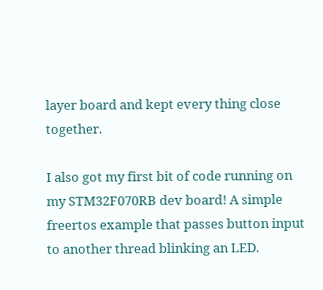layer board and kept every thing close together.

I also got my first bit of code running on my STM32F070RB dev board! A simple freertos example that passes button input to another thread blinking an LED.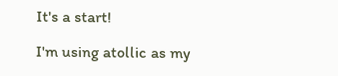It's a start!

I'm using atollic as my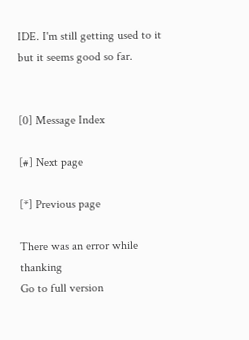IDE. I'm still getting used to it but it seems good so far.


[0] Message Index

[#] Next page

[*] Previous page

There was an error while thanking
Go to full version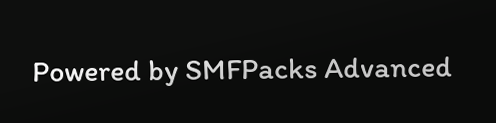Powered by SMFPacks Advanced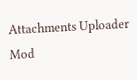Attachments Uploader Mod